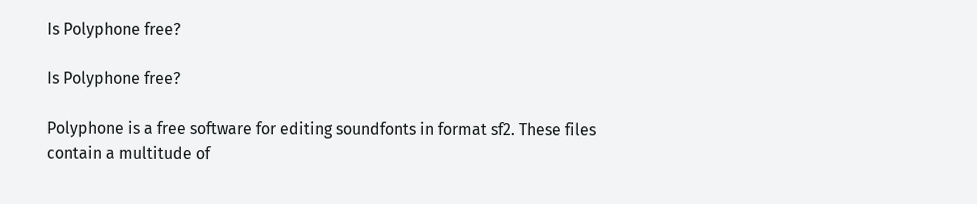Is Polyphone free?

Is Polyphone free?

Polyphone is a free software for editing soundfonts in format sf2. These files contain a multitude of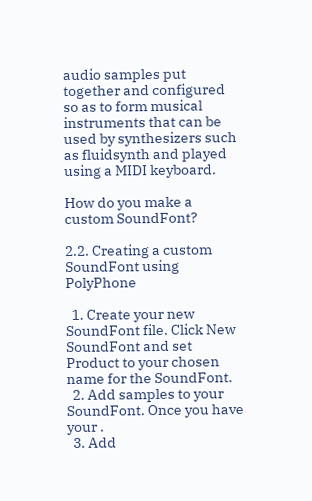audio samples put together and configured so as to form musical instruments that can be used by synthesizers such as fluidsynth and played using a MIDI keyboard.

How do you make a custom SoundFont?

2.2. Creating a custom SoundFont using PolyPhone

  1. Create your new SoundFont file. Click New SoundFont and set Product to your chosen name for the SoundFont.
  2. Add samples to your SoundFont. Once you have your .
  3. Add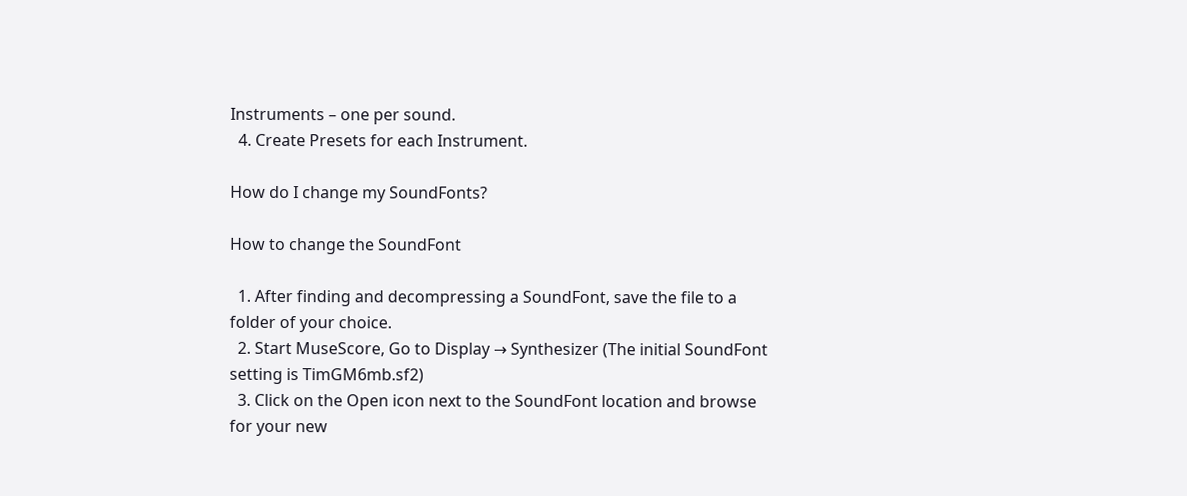Instruments – one per sound.
  4. Create Presets for each Instrument.

How do I change my SoundFonts?

How to change the SoundFont

  1. After finding and decompressing a SoundFont, save the file to a folder of your choice.
  2. Start MuseScore, Go to Display → Synthesizer (The initial SoundFont setting is TimGM6mb.sf2)
  3. Click on the Open icon next to the SoundFont location and browse for your new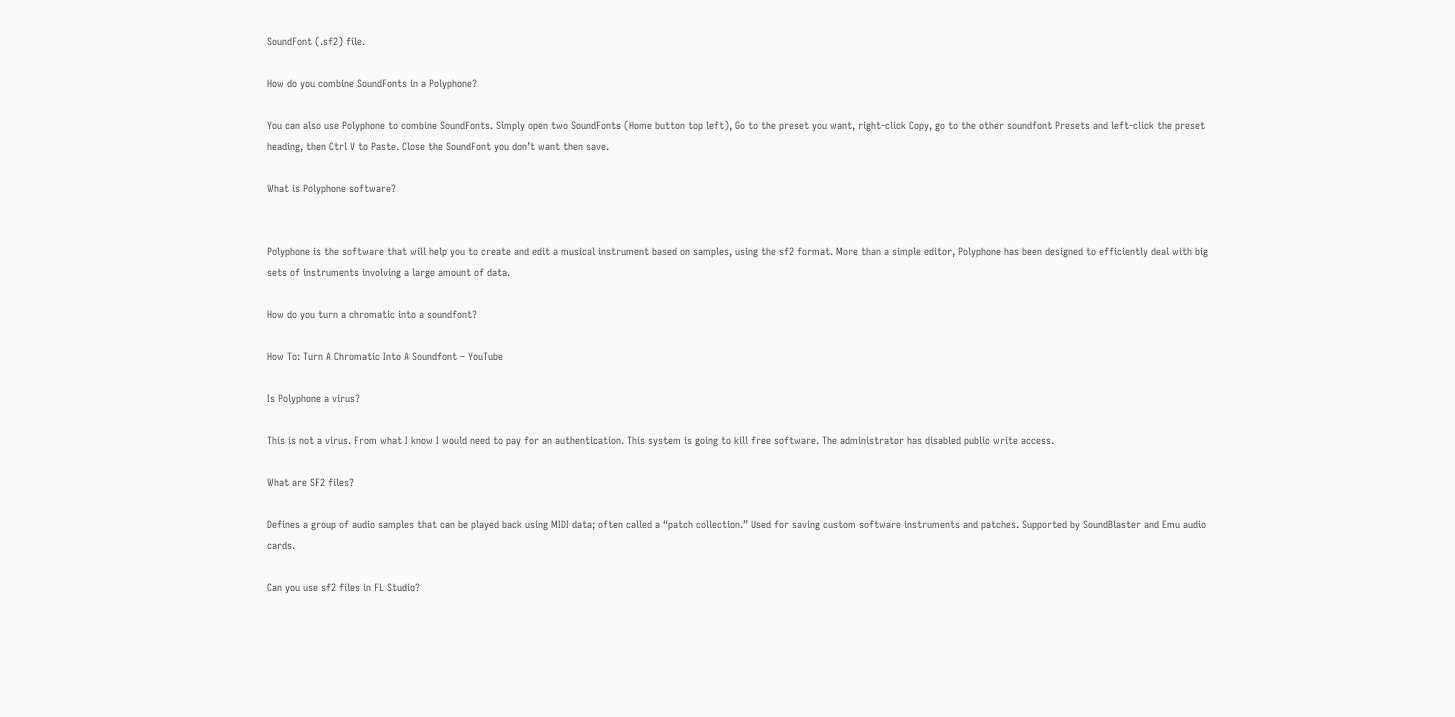SoundFont (.sf2) file.

How do you combine SoundFonts in a Polyphone?

You can also use Polyphone to combine SoundFonts. Simply open two SoundFonts (Home button top left), Go to the preset you want, right-click Copy, go to the other soundfont Presets and left-click the preset heading, then Ctrl V to Paste. Close the SoundFont you don’t want then save.

What is Polyphone software?


Polyphone is the software that will help you to create and edit a musical instrument based on samples, using the sf2 format. More than a simple editor, Polyphone has been designed to efficiently deal with big sets of instruments involving a large amount of data.

How do you turn a chromatic into a soundfont?

How To: Turn A Chromatic Into A Soundfont – YouTube

Is Polyphone a virus?

This is not a virus. From what I know I would need to pay for an authentication. This system is going to kill free software. The administrator has disabled public write access.

What are SF2 files?

Defines a group of audio samples that can be played back using MIDI data; often called a “patch collection.” Used for saving custom software instruments and patches. Supported by SoundBlaster and Emu audio cards.

Can you use sf2 files in FL Studio?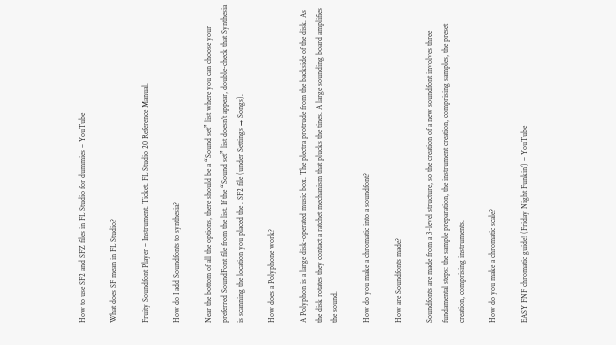How to use SF2 and SFZ files in FL Studio for dummies – YouTube

What does SF mean in FL Studio?

Fruity Soundfont Player – Instrument. Ticket. FL Studio 20 Reference Manual.

How do I add Soundfonts to synthesia?

Near the bottom of all the options, there should be a “Sound set” list where you can choose your preferred SoundFont file from the list. If the “Sound set” list doesn’t appear, double-check that Synthesia is scanning the location you placed the . SF2 file (under Settings → Songs).

How does a Polyphone work?

A Polyphon is a large disk-operated music box. The plectra protrude from the backside of the disk. As the disk rotates they contact a ratchet mechanism that plucks the tines. A large sounding board amplifies the sound.

How do you make a chromatic into a soundfont?

How are Soundfonts made?

Soundfonts are made from a 3-level structure, so the creation of a new soundfont involves three fundamental steps: the sample preparation, the instrument creation, comprising samples, the preset creation, comprising instruments.

How do you make a chromatic scale?

EASY FNF chromatic guide! (Friday Night Funkin’) – YouTube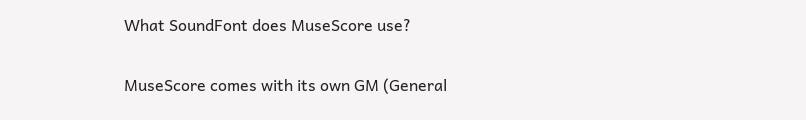What SoundFont does MuseScore use?

MuseScore comes with its own GM (General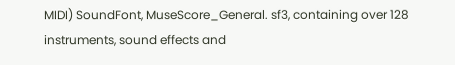MIDI) SoundFont, MuseScore_General. sf3, containing over 128 instruments, sound effects and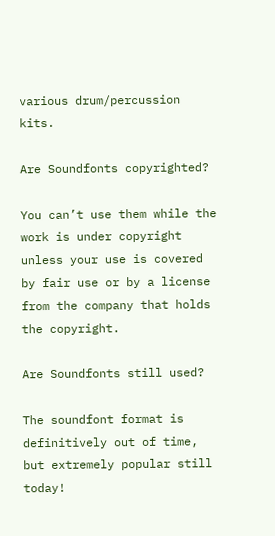various drum/percussion kits.

Are Soundfonts copyrighted?

You can’t use them while the work is under copyright unless your use is covered by fair use or by a license from the company that holds the copyright.

Are Soundfonts still used?

The soundfont format is definitively out of time, but extremely popular still today!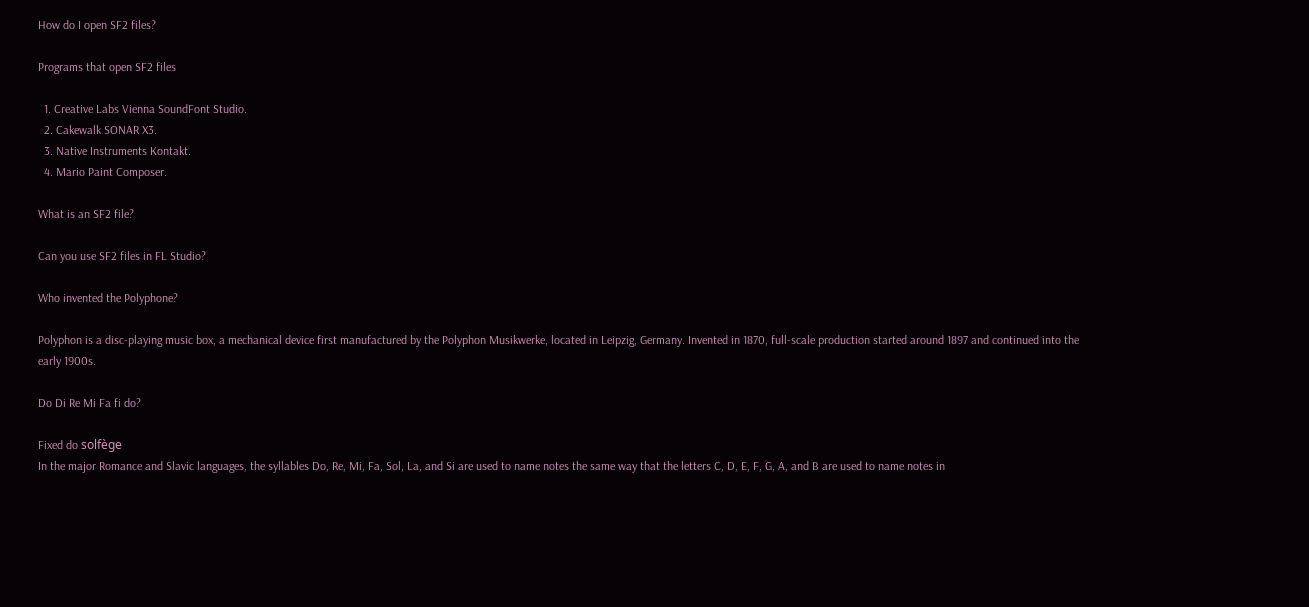How do I open SF2 files?

Programs that open SF2 files

  1. Creative Labs Vienna SoundFont Studio.
  2. Cakewalk SONAR X3.
  3. Native Instruments Kontakt.
  4. Mario Paint Composer.

What is an SF2 file?

Can you use SF2 files in FL Studio?

Who invented the Polyphone?

Polyphon is a disc-playing music box, a mechanical device first manufactured by the Polyphon Musikwerke, located in Leipzig, Germany. Invented in 1870, full-scale production started around 1897 and continued into the early 1900s.

Do Di Re Mi Fa fi do?

Fixed do solfège
In the major Romance and Slavic languages, the syllables Do, Re, Mi, Fa, Sol, La, and Si are used to name notes the same way that the letters C, D, E, F, G, A, and B are used to name notes in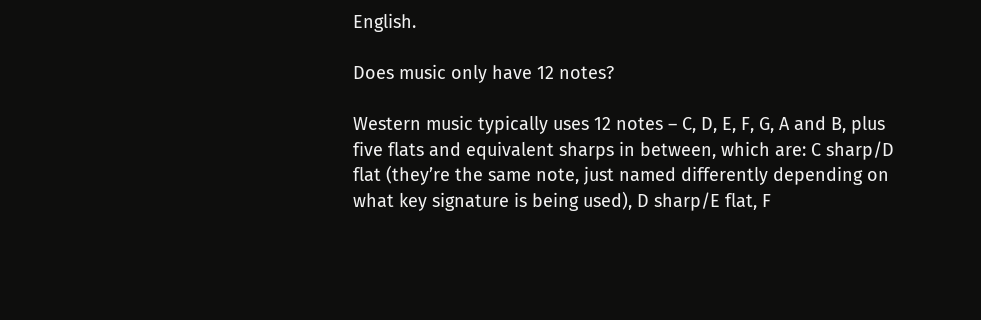English.

Does music only have 12 notes?

Western music typically uses 12 notes – C, D, E, F, G, A and B, plus five flats and equivalent sharps in between, which are: C sharp/D flat (they’re the same note, just named differently depending on what key signature is being used), D sharp/E flat, F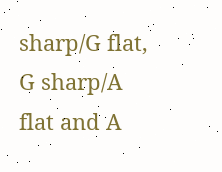sharp/G flat, G sharp/A flat and A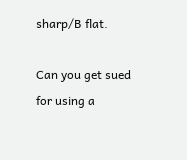sharp/B flat.

Can you get sued for using a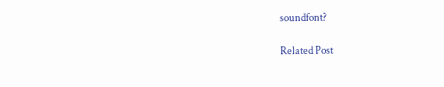soundfont?

Related Post